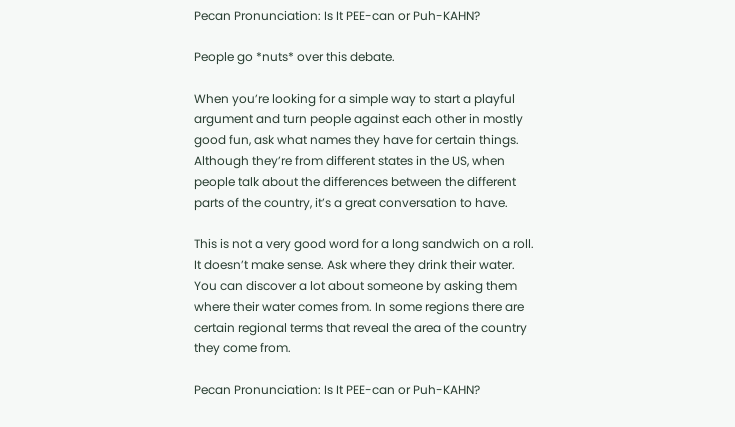Pecan Pronunciation: Is It PEE-can or Puh-KAHN?

People go *nuts* over this debate.

When you’re looking for a simple way to start a playful argument and turn people against each other in mostly good fun, ask what names they have for certain things. Although they’re from different states in the US, when people talk about the differences between the different parts of the country, it’s a great conversation to have.

This is not a very good word for a long sandwich on a roll. It doesn’t make sense. Ask where they drink their water. You can discover a lot about someone by asking them where their water comes from. In some regions there are certain regional terms that reveal the area of the country they come from.

Pecan Pronunciation: Is It PEE-can or Puh-KAHN?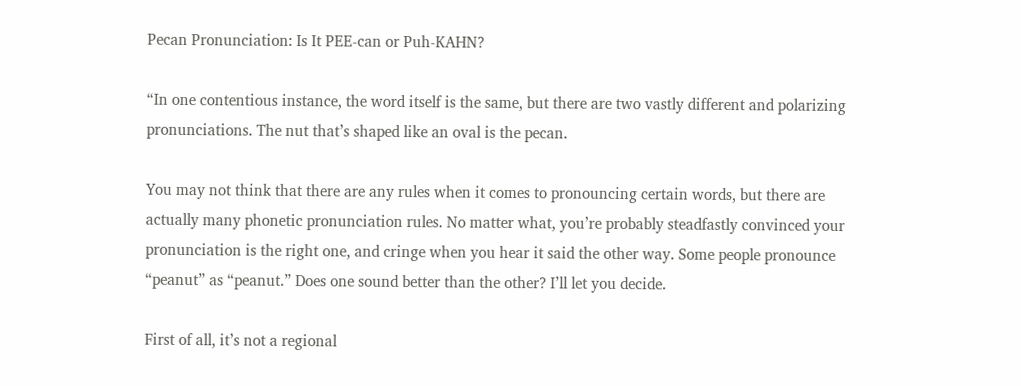Pecan Pronunciation: Is It PEE-can or Puh-KAHN?

“In one contentious instance, the word itself is the same, but there are two vastly different and polarizing pronunciations. The nut that’s shaped like an oval is the pecan.

You may not think that there are any rules when it comes to pronouncing certain words, but there are actually many phonetic pronunciation rules. No matter what, you’re probably steadfastly convinced your pronunciation is the right one, and cringe when you hear it said the other way. Some people pronounce “peanut” as “peanut.” Does one sound better than the other? I’ll let you decide.

First of all, it’s not a regional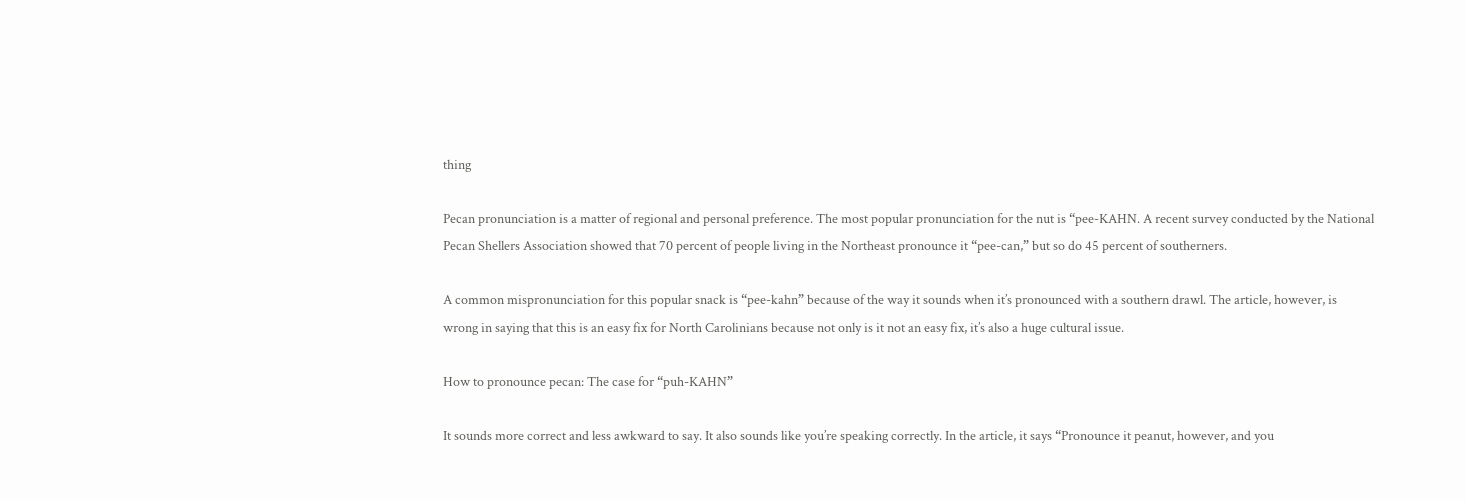thing

Pecan pronunciation is a matter of regional and personal preference. The most popular pronunciation for the nut is “pee-KAHN. A recent survey conducted by the National Pecan Shellers Association showed that 70 percent of people living in the Northeast pronounce it “pee-can,” but so do 45 percent of southerners.

A common mispronunciation for this popular snack is “pee-kahn” because of the way it sounds when it’s pronounced with a southern drawl. The article, however, is wrong in saying that this is an easy fix for North Carolinians because not only is it not an easy fix, it’s also a huge cultural issue.

How to pronounce pecan: The case for “puh-KAHN”

It sounds more correct and less awkward to say. It also sounds like you’re speaking correctly. In the article, it says “Pronounce it peanut, however, and you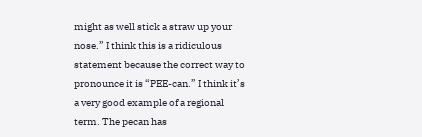might as well stick a straw up your nose.” I think this is a ridiculous statement because the correct way to pronounce it is “PEE-can.” I think it’s a very good example of a regional term. The pecan has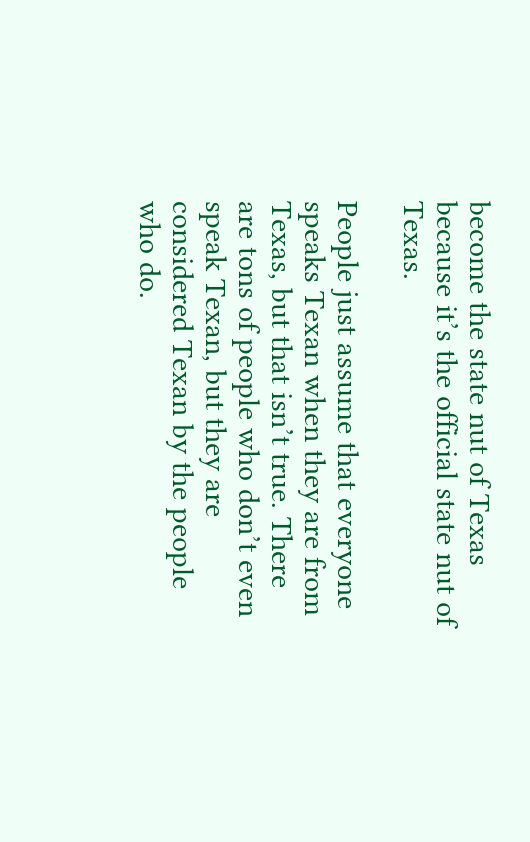become the state nut of Texas because it’s the official state nut of Texas.

People just assume that everyone speaks Texan when they are from Texas, but that isn’t true. There are tons of people who don’t even speak Texan, but they are considered Texan by the people who do.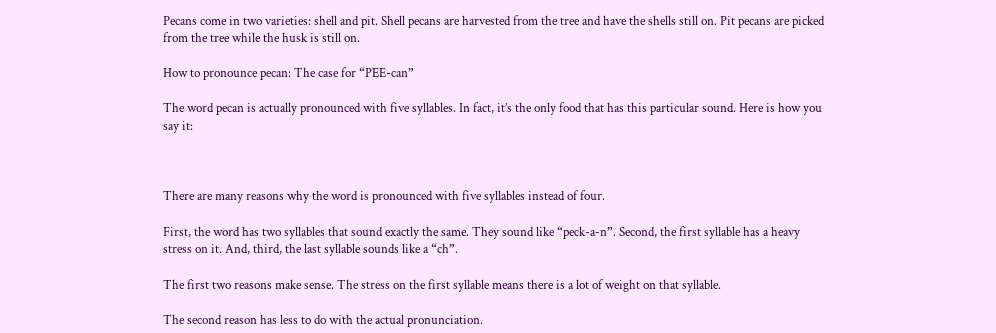Pecans come in two varieties: shell and pit. Shell pecans are harvested from the tree and have the shells still on. Pit pecans are picked from the tree while the husk is still on.

How to pronounce pecan: The case for “PEE-can”

The word pecan is actually pronounced with five syllables. In fact, it’s the only food that has this particular sound. Here is how you say it:



There are many reasons why the word is pronounced with five syllables instead of four.

First, the word has two syllables that sound exactly the same. They sound like “peck-a-n”. Second, the first syllable has a heavy stress on it. And, third, the last syllable sounds like a “ch”.

The first two reasons make sense. The stress on the first syllable means there is a lot of weight on that syllable.

The second reason has less to do with the actual pronunciation.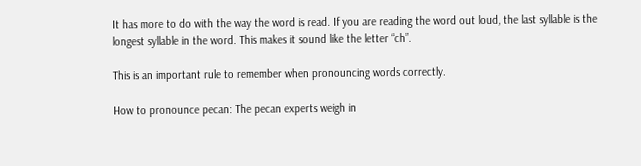It has more to do with the way the word is read. If you are reading the word out loud, the last syllable is the longest syllable in the word. This makes it sound like the letter “ch”.

This is an important rule to remember when pronouncing words correctly.

How to pronounce pecan: The pecan experts weigh in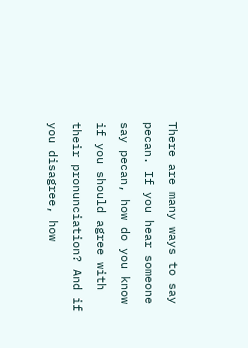There are many ways to say pecan. If you hear someone say pecan, how do you know if you should agree with their pronunciation? And if you disagree, how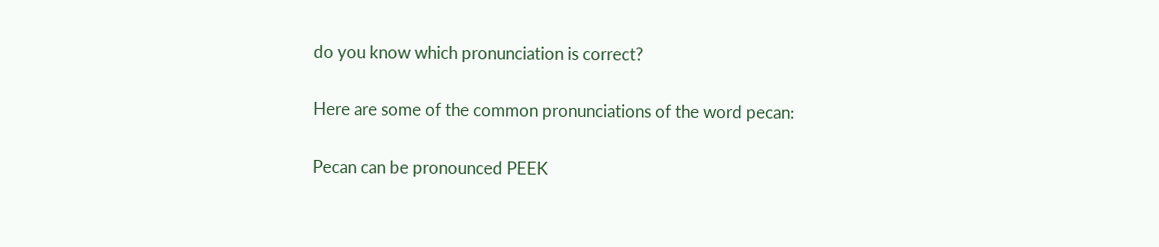do you know which pronunciation is correct?

Here are some of the common pronunciations of the word pecan:

Pecan can be pronounced PEEK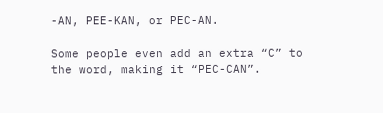-AN, PEE-KAN, or PEC-AN.

Some people even add an extra “C” to the word, making it “PEC-CAN”.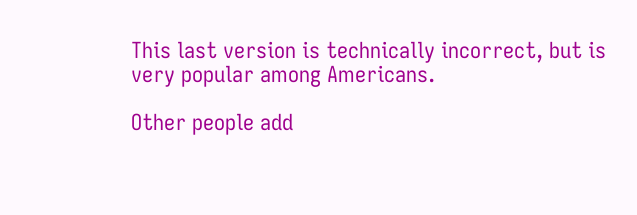This last version is technically incorrect, but is very popular among Americans.

Other people add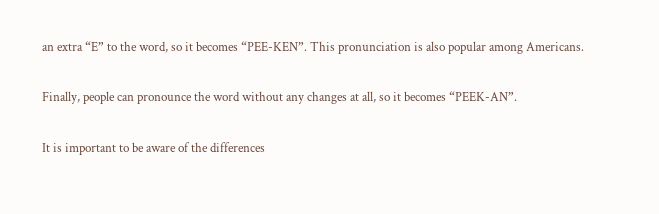an extra “E” to the word, so it becomes “PEE-KEN”. This pronunciation is also popular among Americans.

Finally, people can pronounce the word without any changes at all, so it becomes “PEEK-AN”.

It is important to be aware of the differences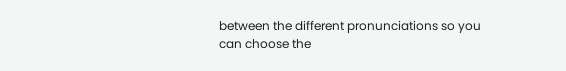between the different pronunciations so you can choose the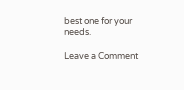best one for your needs.

Leave a Comment